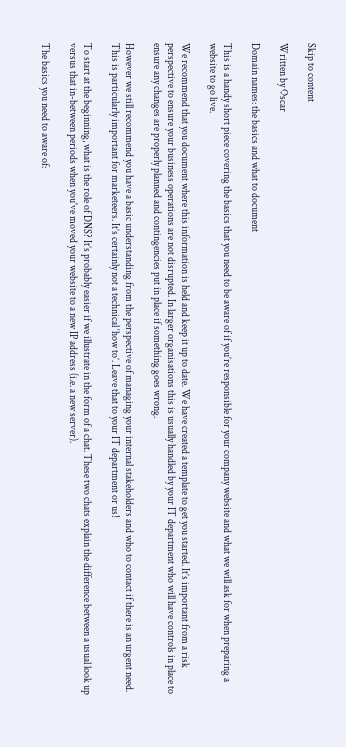Skip to content

Written by Oscar

Domain names: the basics and what to document

This is a handy short piece covering the basics that you need to be aware of if you’re responsible for your company website and what we will ask for when preparing a website to go live.

We recommend that you document where this information is held and keep it up to date. We have created a template to get you started. It’s important from a risk perspective to ensure your business operations are not disrupted. In larger organisations this is usually handled by your IT department who will have controls in place to ensure any changes are properly planned and contingencies put in place if something goes wrong.

However we still recommend you have a basic understanding from the perspective of managing your internal stakeholders and who to contact if there is an urgent need. This is particularly important for marketeers. It’s certainly not a technical ‘how to’. Leave that to your IT department or us!

To start at the beginning, what is the role of DNS? It’s probably easier if we illustrate in the form of a chat. These two chats explain the difference between a usual look up versus that in-between periods when you've moved your website to a new IP address (i.e. a new server).

The basics you need to aware of: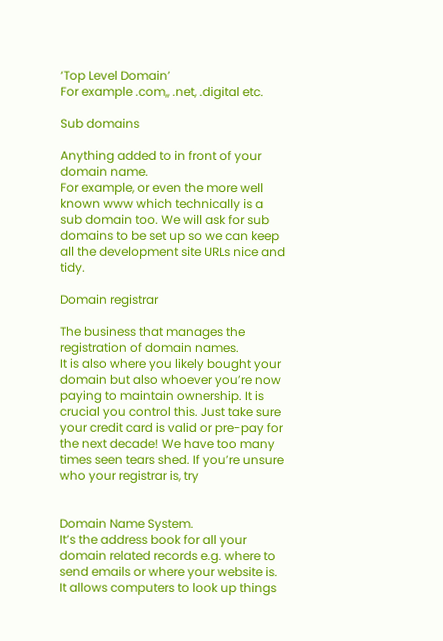‘Top Level Domain’
For example .com,, .net, .digital etc.

Sub domains

Anything added to in front of your domain name.
For example, or even the more well known www which technically is a sub domain too. We will ask for sub domains to be set up so we can keep all the development site URLs nice and tidy.

Domain registrar

The business that manages the registration of domain names.
It is also where you likely bought your domain but also whoever you’re now paying to maintain ownership. It is crucial you control this. Just take sure your credit card is valid or pre-pay for the next decade! We have too many times seen tears shed. If you’re unsure who your registrar is, try


Domain Name System.
It’s the address book for all your domain related records e.g. where to send emails or where your website is. It allows computers to look up things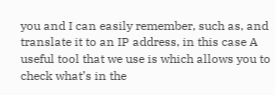you and I can easily remember, such as, and translate it to an IP address, in this case A useful tool that we use is which allows you to check what’s in the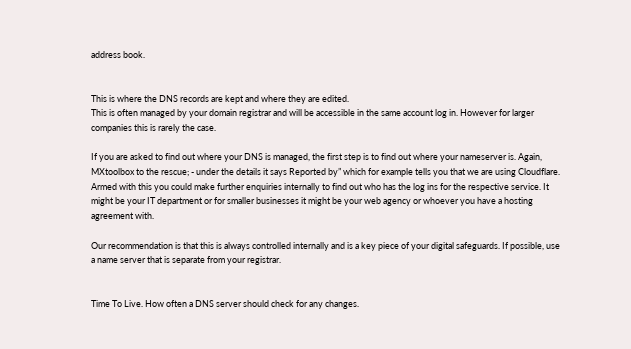address book.


This is where the DNS records are kept and where they are edited.
This is often managed by your domain registrar and will be accessible in the same account log in. However for larger companies this is rarely the case.

If you are asked to find out where your DNS is managed, the first step is to find out where your nameserver is. Again, MXtoolbox to the rescue; - under the details it says Reported by” which for example tells you that we are using Cloudflare. Armed with this you could make further enquiries internally to find out who has the log ins for the respective service. It might be your IT department or for smaller businesses it might be your web agency or whoever you have a hosting agreement with.

Our recommendation is that this is always controlled internally and is a key piece of your digital safeguards. If possible, use a name server that is separate from your registrar.


Time To Live. How often a DNS server should check for any changes.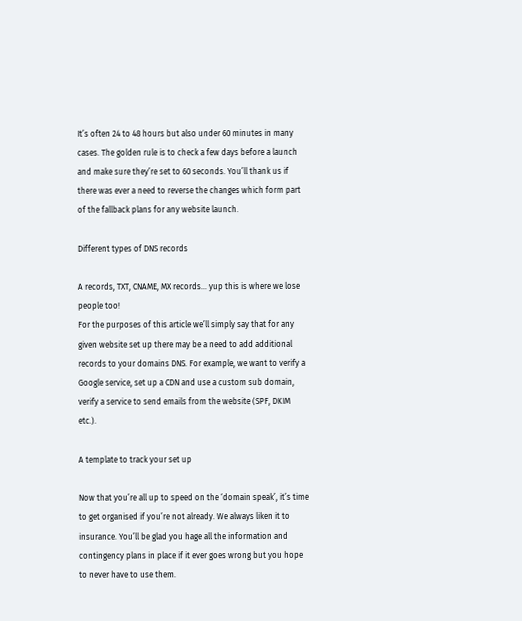It’s often 24 to 48 hours but also under 60 minutes in many cases. The golden rule is to check a few days before a launch and make sure they’re set to 60 seconds. You’ll thank us if there was ever a need to reverse the changes which form part of the fallback plans for any website launch.

Different types of DNS records

A records, TXT, CNAME, MX records… yup this is where we lose people too!
For the purposes of this article we’ll simply say that for any given website set up there may be a need to add additional records to your domains DNS. For example, we want to verify a Google service, set up a CDN and use a custom sub domain, verify a service to send emails from the website (SPF, DKIM etc.).

A template to track your set up

Now that you’re all up to speed on the ‘domain speak’, it’s time to get organised if you’re not already. We always liken it to insurance. You’ll be glad you hage all the information and contingency plans in place if it ever goes wrong but you hope to never have to use them.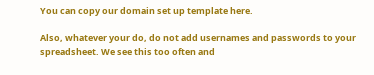You can copy our domain set up template here.

Also, whatever your do, do not add usernames and passwords to your spreadsheet. We see this too often and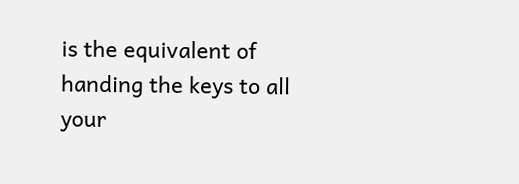is the equivalent of handing the keys to all your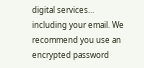digital services… including your email. We recommend you use an encrypted password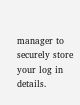manager to securely store your log in details.